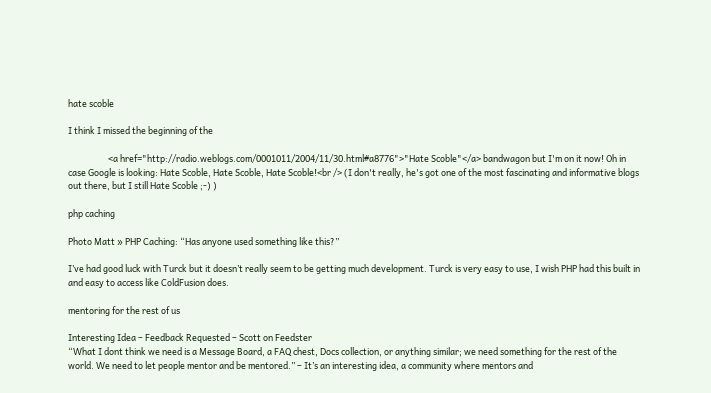hate scoble

I think I missed the beginning of the

                    <a href="http://radio.weblogs.com/0001011/2004/11/30.html#a8776">"Hate Scoble"</a> bandwagon but I'm on it now! Oh in case Google is looking: Hate Scoble, Hate Scoble, Hate Scoble!<br /> (I don't really, he's got one of the most fascinating and informative blogs out there, but I still Hate Scoble ;-) )

php caching

Photo Matt » PHP Caching: “Has anyone used something like this?”

I’ve had good luck with Turck but it doesn’t really seem to be getting much development. Turck is very easy to use, I wish PHP had this built in and easy to access like ColdFusion does.

mentoring for the rest of us

Interesting Idea – Feedback Requested – Scott on Feedster
“What I dont think we need is a Message Board, a FAQ chest, Docs collection, or anything similar; we need something for the rest of the world. We need to let people mentor and be mentored.” – It’s an interesting idea, a community where mentors and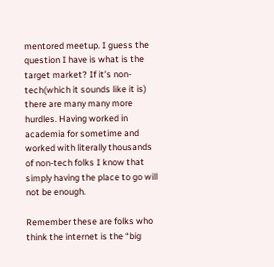mentored meetup. I guess the question I have is what is the target market? If it’s non-tech(which it sounds like it is) there are many many more hurdles. Having worked in academia for sometime and worked with literally thousands of non-tech folks I know that simply having the place to go will not be enough.

Remember these are folks who think the internet is the “big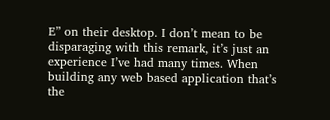E” on their desktop. I don’t mean to be disparaging with this remark, it’s just an experience I’ve had many times. When building any web based application that’s the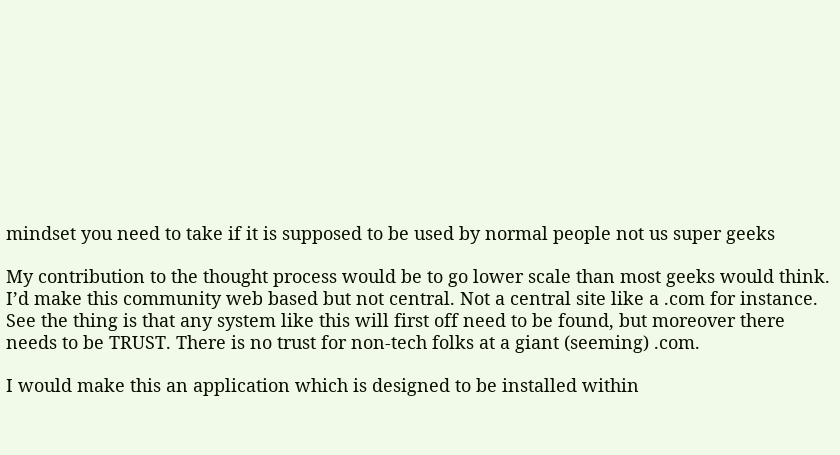mindset you need to take if it is supposed to be used by normal people not us super geeks

My contribution to the thought process would be to go lower scale than most geeks would think. I’d make this community web based but not central. Not a central site like a .com for instance. See the thing is that any system like this will first off need to be found, but moreover there needs to be TRUST. There is no trust for non-tech folks at a giant (seeming) .com.

I would make this an application which is designed to be installed within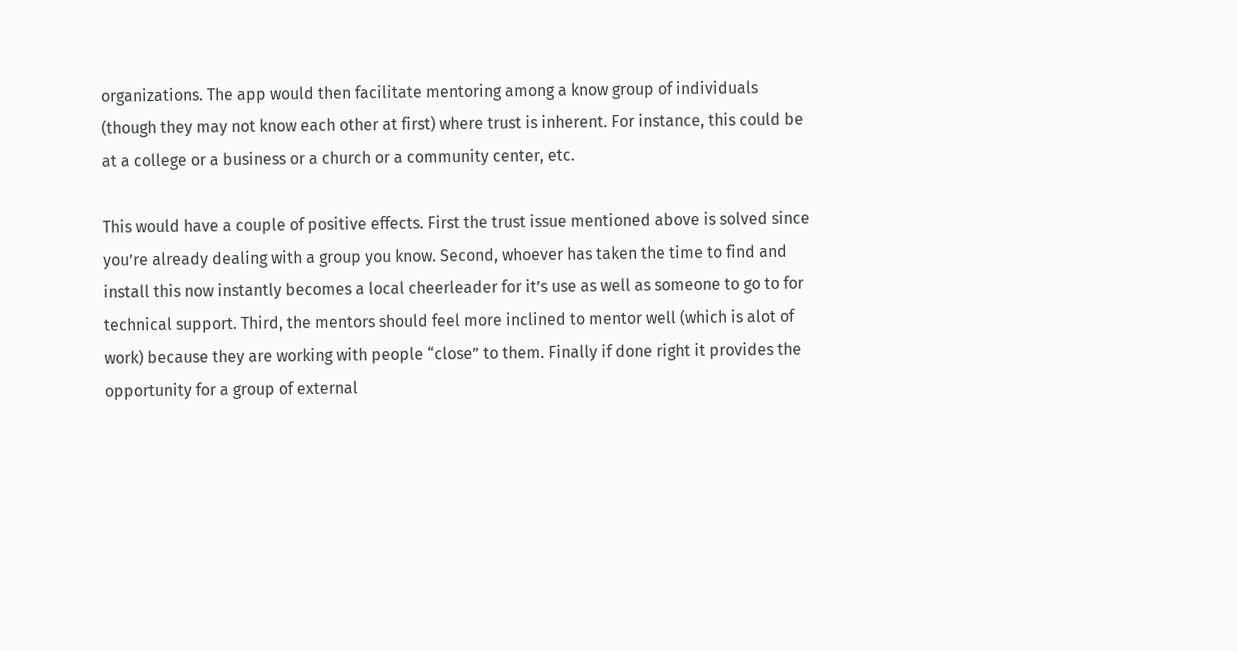organizations. The app would then facilitate mentoring among a know group of individuals (though they may not know each other at first) where trust is inherent. For instance, this could be at a college or a business or a church or a community center, etc.

This would have a couple of positive effects. First the trust issue mentioned above is solved since you’re already dealing with a group you know. Second, whoever has taken the time to find and install this now instantly becomes a local cheerleader for it’s use as well as someone to go to for technical support. Third, the mentors should feel more inclined to mentor well (which is alot of work) because they are working with people “close” to them. Finally if done right it provides the opportunity for a group of external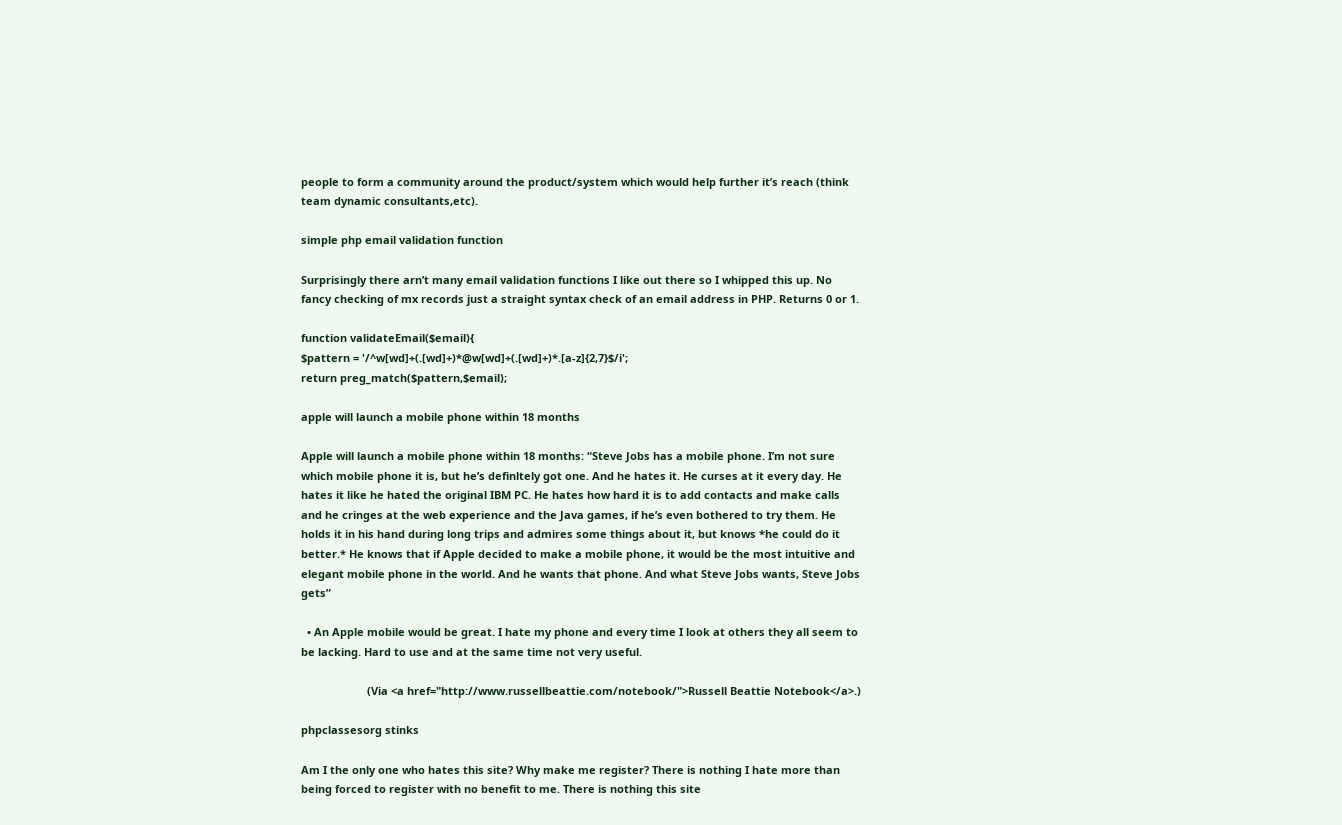people to form a community around the product/system which would help further it’s reach (think team dynamic consultants,etc).

simple php email validation function

Surprisingly there arn’t many email validation functions I like out there so I whipped this up. No fancy checking of mx records just a straight syntax check of an email address in PHP. Returns 0 or 1.

function validateEmail($email){
$pattern = '/^w[wd]+(.[wd]+)*@w[wd]+(.[wd]+)*.[a-z]{2,7}$/i';
return preg_match($pattern,$email);

apple will launch a mobile phone within 18 months

Apple will launch a mobile phone within 18 months: “Steve Jobs has a mobile phone. I’m not sure which mobile phone it is, but he’s definltely got one. And he hates it. He curses at it every day. He hates it like he hated the original IBM PC. He hates how hard it is to add contacts and make calls and he cringes at the web experience and the Java games, if he’s even bothered to try them. He holds it in his hand during long trips and admires some things about it, but knows *he could do it better.* He knows that if Apple decided to make a mobile phone, it would be the most intuitive and elegant mobile phone in the world. And he wants that phone. And what Steve Jobs wants, Steve Jobs gets”

  • An Apple mobile would be great. I hate my phone and every time I look at others they all seem to be lacking. Hard to use and at the same time not very useful.

                      (Via <a href="http://www.russellbeattie.com/notebook/">Russell Beattie Notebook</a>.)

phpclassesorg stinks

Am I the only one who hates this site? Why make me register? There is nothing I hate more than being forced to register with no benefit to me. There is nothing this site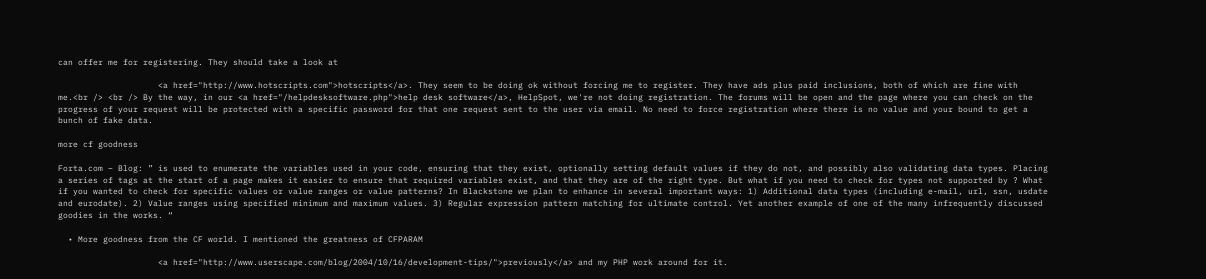can offer me for registering. They should take a look at

                    <a href="http://www.hotscripts.com">hotscripts</a>. They seem to be doing ok without forcing me to register. They have ads plus paid inclusions, both of which are fine with me.<br /> <br /> By the way, in our <a href="/helpdesksoftware.php">help desk software</a>, HelpSpot, we're not doing registration. The forums will be open and the page where you can check on the progress of your request will be protected with a specific password for that one request sent to the user via email. No need to force registration where there is no value and your bound to get a bunch of fake data.

more cf goodness

Forta.com – Blog: ” is used to enumerate the variables used in your code, ensuring that they exist, optionally setting default values if they do not, and possibly also validating data types. Placing a series of tags at the start of a page makes it easier to ensure that required variables exist, and that they are of the right type. But what if you need to check for types not supported by ? What if you wanted to check for specific values or value ranges or value patterns? In Blackstone we plan to enhance in several important ways: 1) Additional data types (including e-mail, url, ssn, usdate and eurodate). 2) Value ranges using specified minimum and maximum values. 3) Regular expression pattern matching for ultimate control. Yet another example of one of the many infrequently discussed goodies in the works. “

  • More goodness from the CF world. I mentioned the greatness of CFPARAM

                    <a href="http://www.userscape.com/blog/2004/10/16/development-tips/">previously</a> and my PHP work around for it.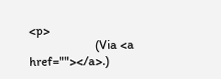<p>
                      (Via <a href=""></a>.)